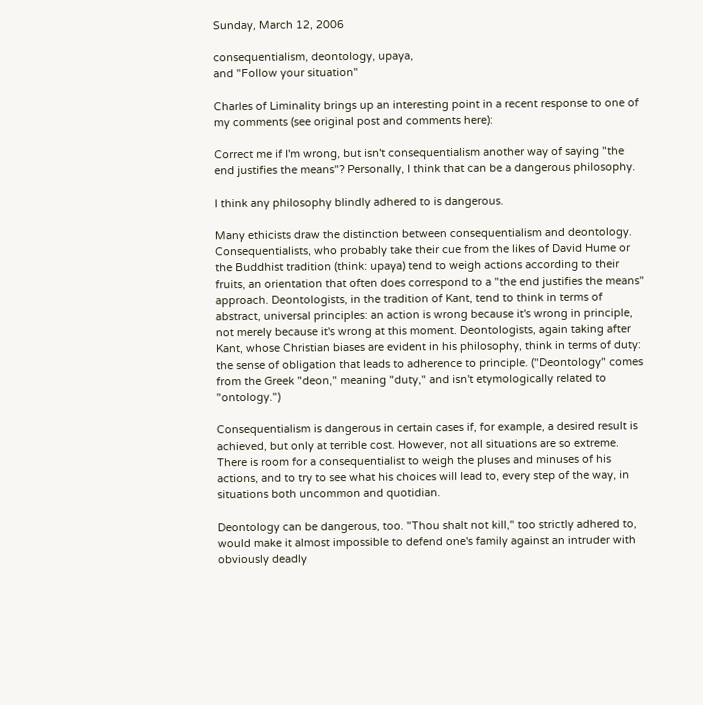Sunday, March 12, 2006

consequentialism, deontology, upaya,
and "Follow your situation"

Charles of Liminality brings up an interesting point in a recent response to one of my comments (see original post and comments here):

Correct me if I'm wrong, but isn't consequentialism another way of saying "the end justifies the means"? Personally, I think that can be a dangerous philosophy.

I think any philosophy blindly adhered to is dangerous.

Many ethicists draw the distinction between consequentialism and deontology. Consequentialists, who probably take their cue from the likes of David Hume or the Buddhist tradition (think: upaya) tend to weigh actions according to their fruits, an orientation that often does correspond to a "the end justifies the means" approach. Deontologists, in the tradition of Kant, tend to think in terms of abstract, universal principles: an action is wrong because it's wrong in principle, not merely because it's wrong at this moment. Deontologists, again taking after Kant, whose Christian biases are evident in his philosophy, think in terms of duty: the sense of obligation that leads to adherence to principle. ("Deontology" comes from the Greek "deon," meaning "duty," and isn't etymologically related to "ontology.")

Consequentialism is dangerous in certain cases if, for example, a desired result is achieved, but only at terrible cost. However, not all situations are so extreme. There is room for a consequentialist to weigh the pluses and minuses of his actions, and to try to see what his choices will lead to, every step of the way, in situations both uncommon and quotidian.

Deontology can be dangerous, too. "Thou shalt not kill," too strictly adhered to, would make it almost impossible to defend one's family against an intruder with obviously deadly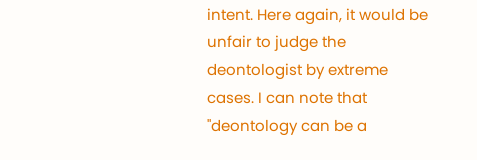intent. Here again, it would be unfair to judge the deontologist by extreme cases. I can note that "deontology can be a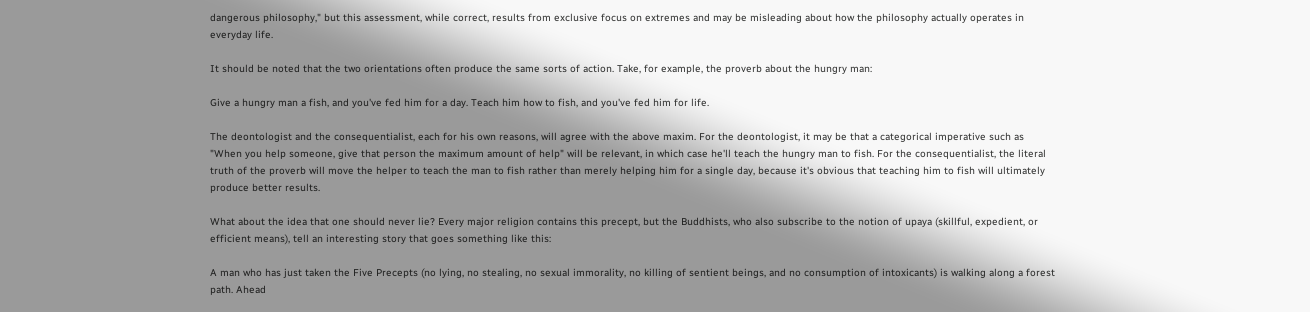dangerous philosophy," but this assessment, while correct, results from exclusive focus on extremes and may be misleading about how the philosophy actually operates in everyday life.

It should be noted that the two orientations often produce the same sorts of action. Take, for example, the proverb about the hungry man:

Give a hungry man a fish, and you've fed him for a day. Teach him how to fish, and you've fed him for life.

The deontologist and the consequentialist, each for his own reasons, will agree with the above maxim. For the deontologist, it may be that a categorical imperative such as "When you help someone, give that person the maximum amount of help" will be relevant, in which case he'll teach the hungry man to fish. For the consequentialist, the literal truth of the proverb will move the helper to teach the man to fish rather than merely helping him for a single day, because it's obvious that teaching him to fish will ultimately produce better results.

What about the idea that one should never lie? Every major religion contains this precept, but the Buddhists, who also subscribe to the notion of upaya (skillful, expedient, or efficient means), tell an interesting story that goes something like this:

A man who has just taken the Five Precepts (no lying, no stealing, no sexual immorality, no killing of sentient beings, and no consumption of intoxicants) is walking along a forest path. Ahead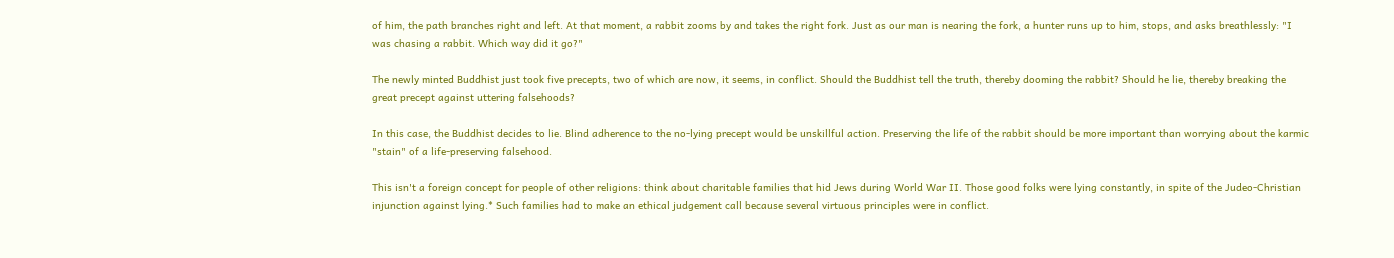of him, the path branches right and left. At that moment, a rabbit zooms by and takes the right fork. Just as our man is nearing the fork, a hunter runs up to him, stops, and asks breathlessly: "I was chasing a rabbit. Which way did it go?"

The newly minted Buddhist just took five precepts, two of which are now, it seems, in conflict. Should the Buddhist tell the truth, thereby dooming the rabbit? Should he lie, thereby breaking the great precept against uttering falsehoods?

In this case, the Buddhist decides to lie. Blind adherence to the no-lying precept would be unskillful action. Preserving the life of the rabbit should be more important than worrying about the karmic "stain" of a life-preserving falsehood.

This isn't a foreign concept for people of other religions: think about charitable families that hid Jews during World War II. Those good folks were lying constantly, in spite of the Judeo-Christian injunction against lying.* Such families had to make an ethical judgement call because several virtuous principles were in conflict.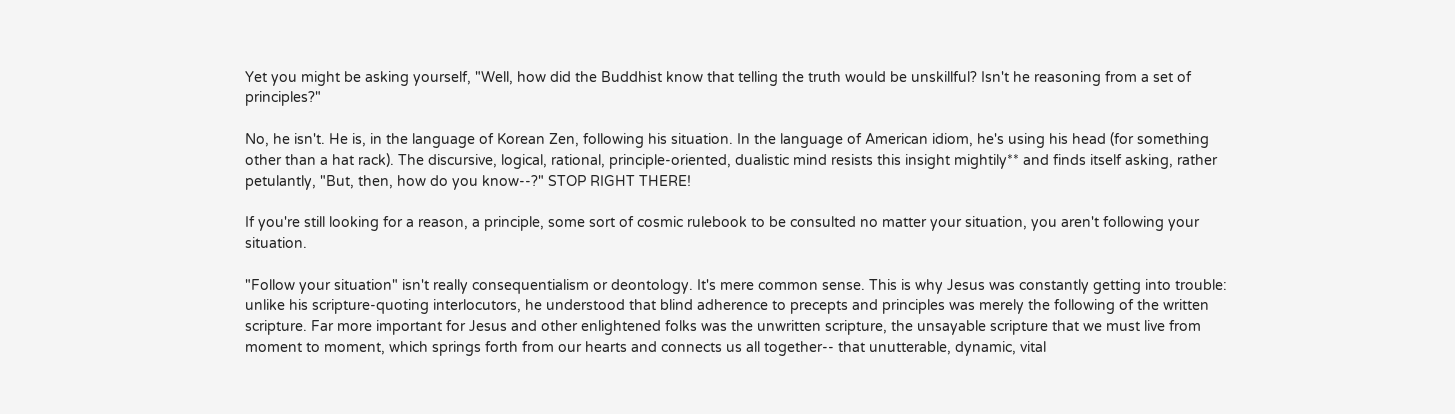Yet you might be asking yourself, "Well, how did the Buddhist know that telling the truth would be unskillful? Isn't he reasoning from a set of principles?"

No, he isn't. He is, in the language of Korean Zen, following his situation. In the language of American idiom, he's using his head (for something other than a hat rack). The discursive, logical, rational, principle-oriented, dualistic mind resists this insight mightily** and finds itself asking, rather petulantly, "But, then, how do you know--?" STOP RIGHT THERE!

If you're still looking for a reason, a principle, some sort of cosmic rulebook to be consulted no matter your situation, you aren't following your situation.

"Follow your situation" isn't really consequentialism or deontology. It's mere common sense. This is why Jesus was constantly getting into trouble: unlike his scripture-quoting interlocutors, he understood that blind adherence to precepts and principles was merely the following of the written scripture. Far more important for Jesus and other enlightened folks was the unwritten scripture, the unsayable scripture that we must live from moment to moment, which springs forth from our hearts and connects us all together-- that unutterable, dynamic, vital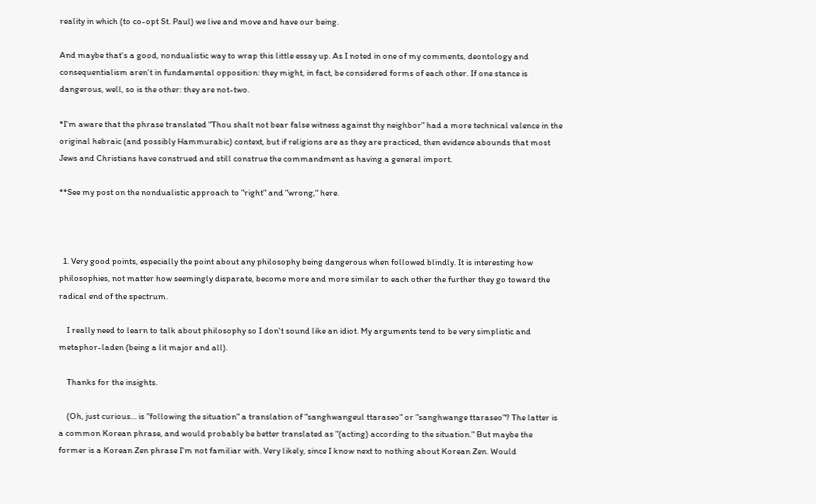reality in which (to co-opt St. Paul) we live and move and have our being.

And maybe that's a good, nondualistic way to wrap this little essay up. As I noted in one of my comments, deontology and consequentialism aren't in fundamental opposition: they might, in fact, be considered forms of each other. If one stance is dangerous, well, so is the other: they are not-two.

*I'm aware that the phrase translated "Thou shalt not bear false witness against thy neighbor" had a more technical valence in the original hebraic (and possibly Hammurabic) context, but if religions are as they are practiced, then evidence abounds that most Jews and Christians have construed and still construe the commandment as having a general import.

**See my post on the nondualistic approach to "right" and "wrong," here.



  1. Very good points, especially the point about any philosophy being dangerous when followed blindly. It is interesting how philosophies, not matter how seemingly disparate, become more and more similar to each other the further they go toward the radical end of the spectrum.

    I really need to learn to talk about philosophy so I don't sound like an idiot. My arguments tend to be very simplistic and metaphor-laden (being a lit major and all).

    Thanks for the insights.

    (Oh, just curious... is "following the situation" a translation of "sanghwangeul ttaraseo" or "sanghwange ttaraseo"? The latter is a common Korean phrase, and would probably be better translated as "(acting) according to the situation." But maybe the former is a Korean Zen phrase I'm not familiar with. Very likely, since I know next to nothing about Korean Zen. Would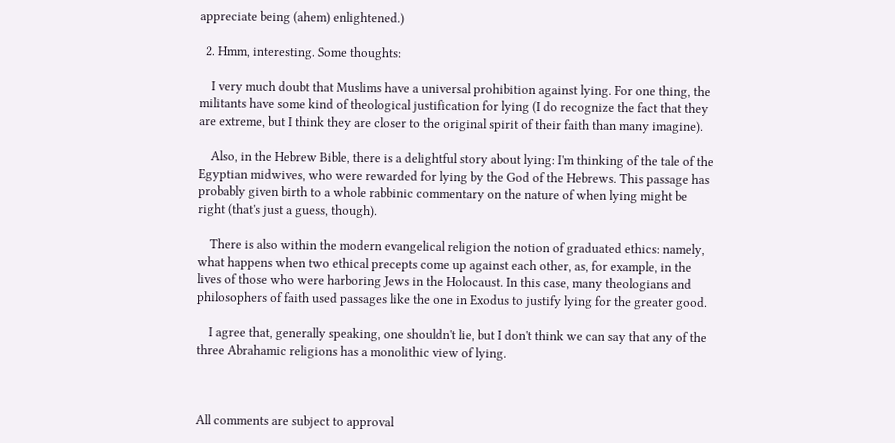appreciate being (ahem) enlightened.)

  2. Hmm, interesting. Some thoughts:

    I very much doubt that Muslims have a universal prohibition against lying. For one thing, the militants have some kind of theological justification for lying (I do recognize the fact that they are extreme, but I think they are closer to the original spirit of their faith than many imagine).

    Also, in the Hebrew Bible, there is a delightful story about lying: I'm thinking of the tale of the Egyptian midwives, who were rewarded for lying by the God of the Hebrews. This passage has probably given birth to a whole rabbinic commentary on the nature of when lying might be right (that's just a guess, though).

    There is also within the modern evangelical religion the notion of graduated ethics: namely, what happens when two ethical precepts come up against each other, as, for example, in the lives of those who were harboring Jews in the Holocaust. In this case, many theologians and philosophers of faith used passages like the one in Exodus to justify lying for the greater good.

    I agree that, generally speaking, one shouldn't lie, but I don't think we can say that any of the three Abrahamic religions has a monolithic view of lying.



All comments are subject to approval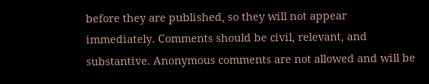before they are published, so they will not appear immediately. Comments should be civil, relevant, and substantive. Anonymous comments are not allowed and will be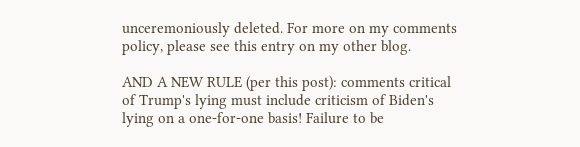unceremoniously deleted. For more on my comments policy, please see this entry on my other blog.

AND A NEW RULE (per this post): comments critical of Trump's lying must include criticism of Biden's lying on a one-for-one basis! Failure to be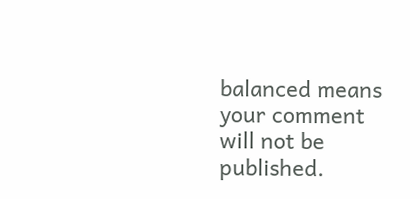balanced means your comment will not be published.